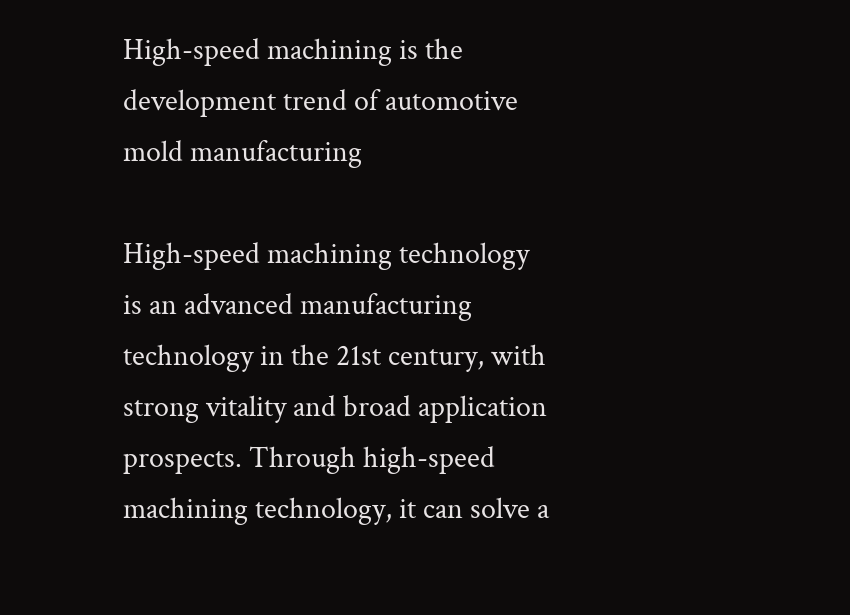High-speed machining is the development trend of automotive mold manufacturing

High-speed machining technology is an advanced manufacturing technology in the 21st century, with strong vitality and broad application prospects. Through high-speed machining technology, it can solve a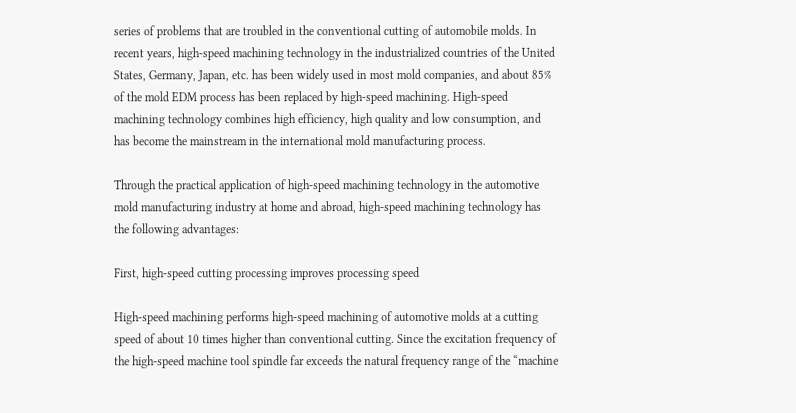series of problems that are troubled in the conventional cutting of automobile molds. In recent years, high-speed machining technology in the industrialized countries of the United States, Germany, Japan, etc. has been widely used in most mold companies, and about 85% of the mold EDM process has been replaced by high-speed machining. High-speed machining technology combines high efficiency, high quality and low consumption, and has become the mainstream in the international mold manufacturing process.

Through the practical application of high-speed machining technology in the automotive mold manufacturing industry at home and abroad, high-speed machining technology has the following advantages:

First, high-speed cutting processing improves processing speed

High-speed machining performs high-speed machining of automotive molds at a cutting speed of about 10 times higher than conventional cutting. Since the excitation frequency of the high-speed machine tool spindle far exceeds the natural frequency range of the “machine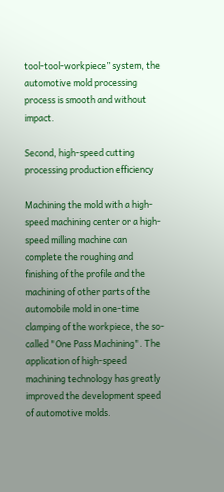tool-tool-workpiece” system, the automotive mold processing process is smooth and without impact.

Second, high-speed cutting processing production efficiency

Machining the mold with a high-speed machining center or a high-speed milling machine can complete the roughing and finishing of the profile and the machining of other parts of the automobile mold in one-time clamping of the workpiece, the so-called "One Pass Machining". The application of high-speed machining technology has greatly improved the development speed of automotive molds.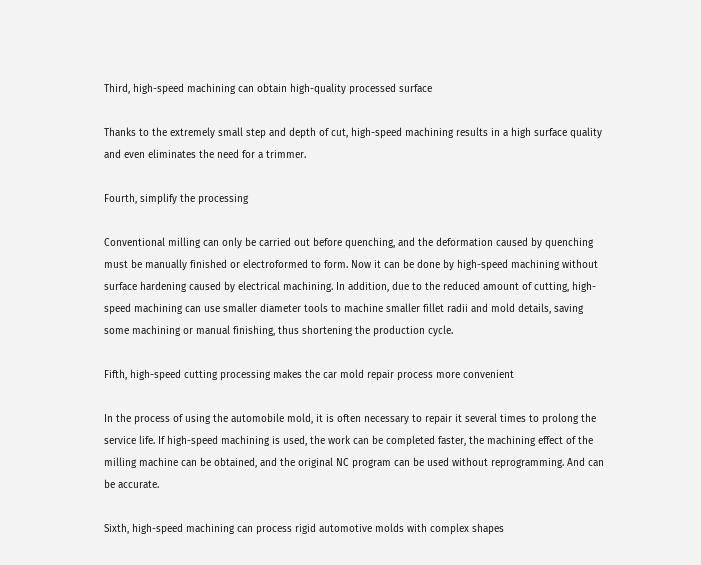Third, high-speed machining can obtain high-quality processed surface

Thanks to the extremely small step and depth of cut, high-speed machining results in a high surface quality and even eliminates the need for a trimmer.

Fourth, simplify the processing

Conventional milling can only be carried out before quenching, and the deformation caused by quenching must be manually finished or electroformed to form. Now it can be done by high-speed machining without surface hardening caused by electrical machining. In addition, due to the reduced amount of cutting, high-speed machining can use smaller diameter tools to machine smaller fillet radii and mold details, saving some machining or manual finishing, thus shortening the production cycle.

Fifth, high-speed cutting processing makes the car mold repair process more convenient

In the process of using the automobile mold, it is often necessary to repair it several times to prolong the service life. If high-speed machining is used, the work can be completed faster, the machining effect of the milling machine can be obtained, and the original NC program can be used without reprogramming. And can be accurate.

Sixth, high-speed machining can process rigid automotive molds with complex shapes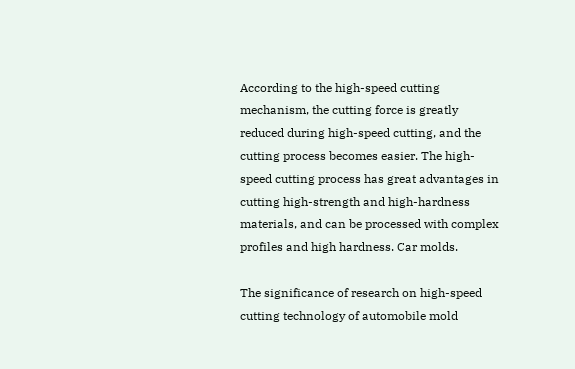According to the high-speed cutting mechanism, the cutting force is greatly reduced during high-speed cutting, and the cutting process becomes easier. The high-speed cutting process has great advantages in cutting high-strength and high-hardness materials, and can be processed with complex profiles and high hardness. Car molds.

The significance of research on high-speed cutting technology of automobile mold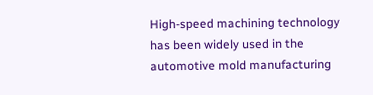High-speed machining technology has been widely used in the automotive mold manufacturing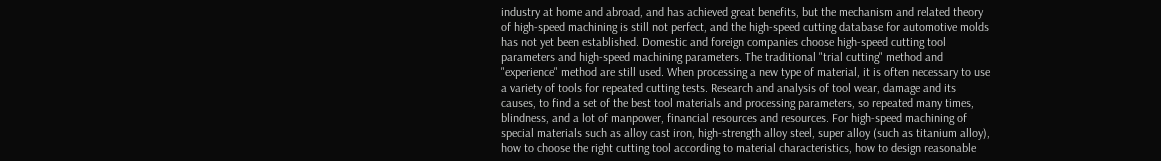industry at home and abroad, and has achieved great benefits, but the mechanism and related theory of high-speed machining is still not perfect, and the high-speed cutting database for automotive molds has not yet been established. Domestic and foreign companies choose high-speed cutting tool parameters and high-speed machining parameters. The traditional "trial cutting" method and "experience" method are still used. When processing a new type of material, it is often necessary to use a variety of tools for repeated cutting tests. Research and analysis of tool wear, damage and its causes, to find a set of the best tool materials and processing parameters, so repeated many times, blindness, and a lot of manpower, financial resources and resources. For high-speed machining of special materials such as alloy cast iron, high-strength alloy steel, super alloy (such as titanium alloy), how to choose the right cutting tool according to material characteristics, how to design reasonable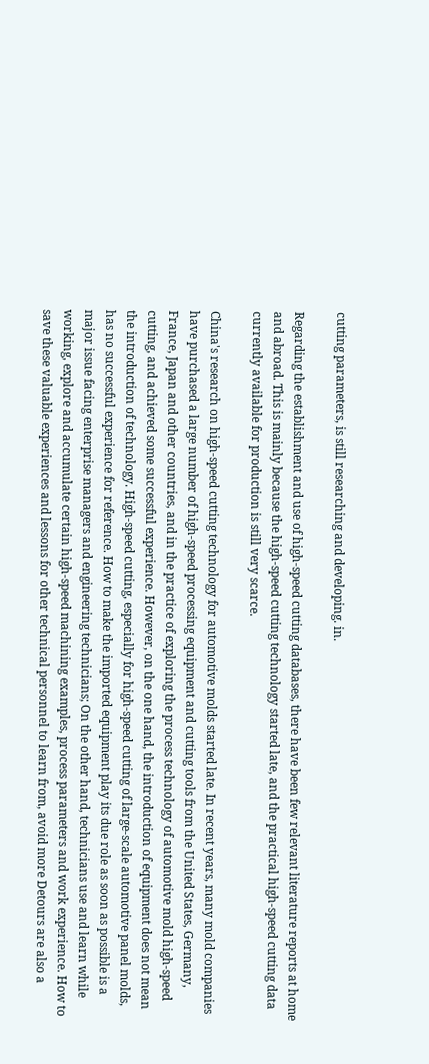cutting parameters, is still researching and developing. in.

Regarding the establishment and use of high-speed cutting databases, there have been few relevant literature reports at home and abroad. This is mainly because the high-speed cutting technology started late, and the practical high-speed cutting data currently available for production is still very scarce.

China's research on high-speed cutting technology for automotive molds started late. In recent years, many mold companies have purchased a large number of high-speed processing equipment and cutting tools from the United States, Germany, France, Japan and other countries, and in the practice of exploring the process technology of automotive mold high-speed cutting, and achieved some successful experience. However, on the one hand, the introduction of equipment does not mean the introduction of technology. High-speed cutting, especially for high-speed cutting of large-scale automotive panel molds, has no successful experience for reference. How to make the imported equipment play its due role as soon as possible is a major issue facing enterprise managers and engineering technicians; On the other hand, technicians use and learn while working, explore and accumulate certain high-speed machining examples, process parameters and work experience. How to save these valuable experiences and lessons for other technical personnel to learn from, avoid more Detours are also a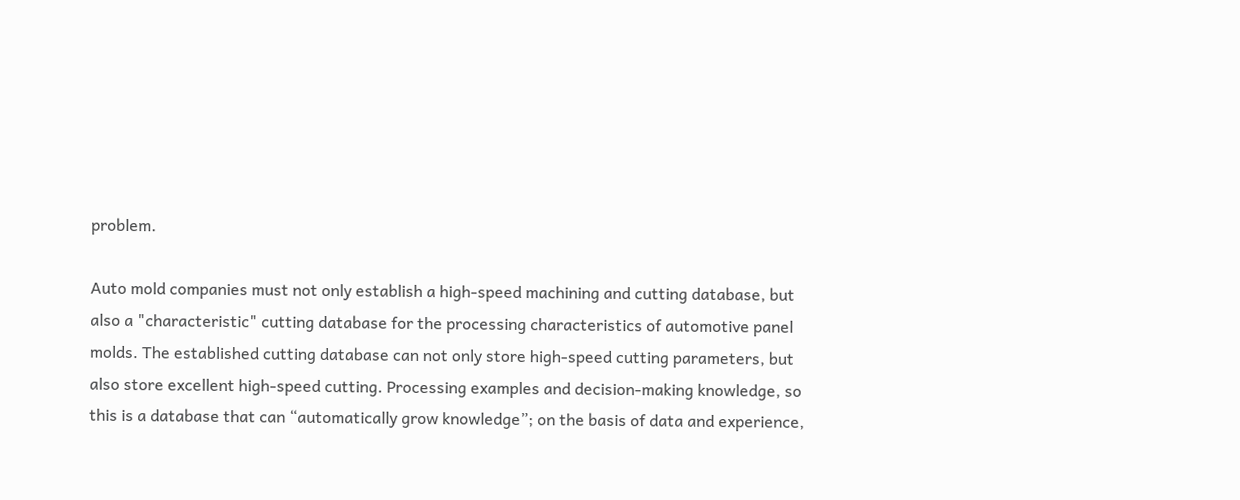problem.

Auto mold companies must not only establish a high-speed machining and cutting database, but also a "characteristic" cutting database for the processing characteristics of automotive panel molds. The established cutting database can not only store high-speed cutting parameters, but also store excellent high-speed cutting. Processing examples and decision-making knowledge, so this is a database that can “automatically grow knowledge”; on the basis of data and experience,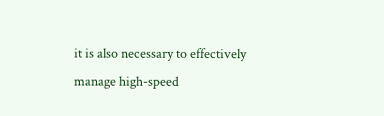it is also necessary to effectively manage high-speed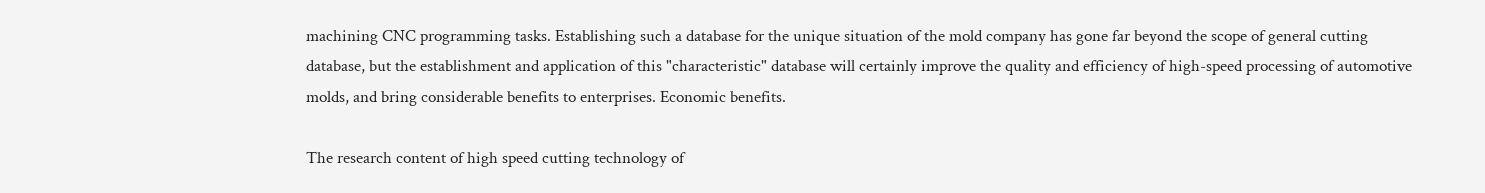machining CNC programming tasks. Establishing such a database for the unique situation of the mold company has gone far beyond the scope of general cutting database, but the establishment and application of this "characteristic" database will certainly improve the quality and efficiency of high-speed processing of automotive molds, and bring considerable benefits to enterprises. Economic benefits.

The research content of high speed cutting technology of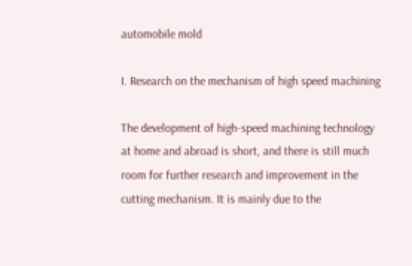automobile mold

I. Research on the mechanism of high speed machining

The development of high-speed machining technology at home and abroad is short, and there is still much room for further research and improvement in the cutting mechanism. It is mainly due to the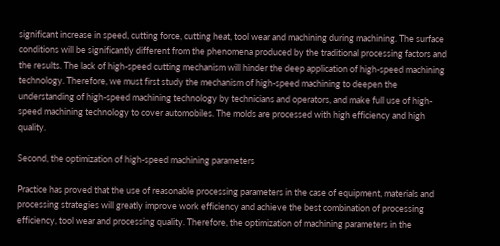significant increase in speed, cutting force, cutting heat, tool wear and machining during machining. The surface conditions will be significantly different from the phenomena produced by the traditional processing factors and the results. The lack of high-speed cutting mechanism will hinder the deep application of high-speed machining technology. Therefore, we must first study the mechanism of high-speed machining to deepen the understanding of high-speed machining technology by technicians and operators, and make full use of high-speed machining technology to cover automobiles. The molds are processed with high efficiency and high quality.

Second, the optimization of high-speed machining parameters

Practice has proved that the use of reasonable processing parameters in the case of equipment, materials and processing strategies will greatly improve work efficiency and achieve the best combination of processing efficiency, tool wear and processing quality. Therefore, the optimization of machining parameters in the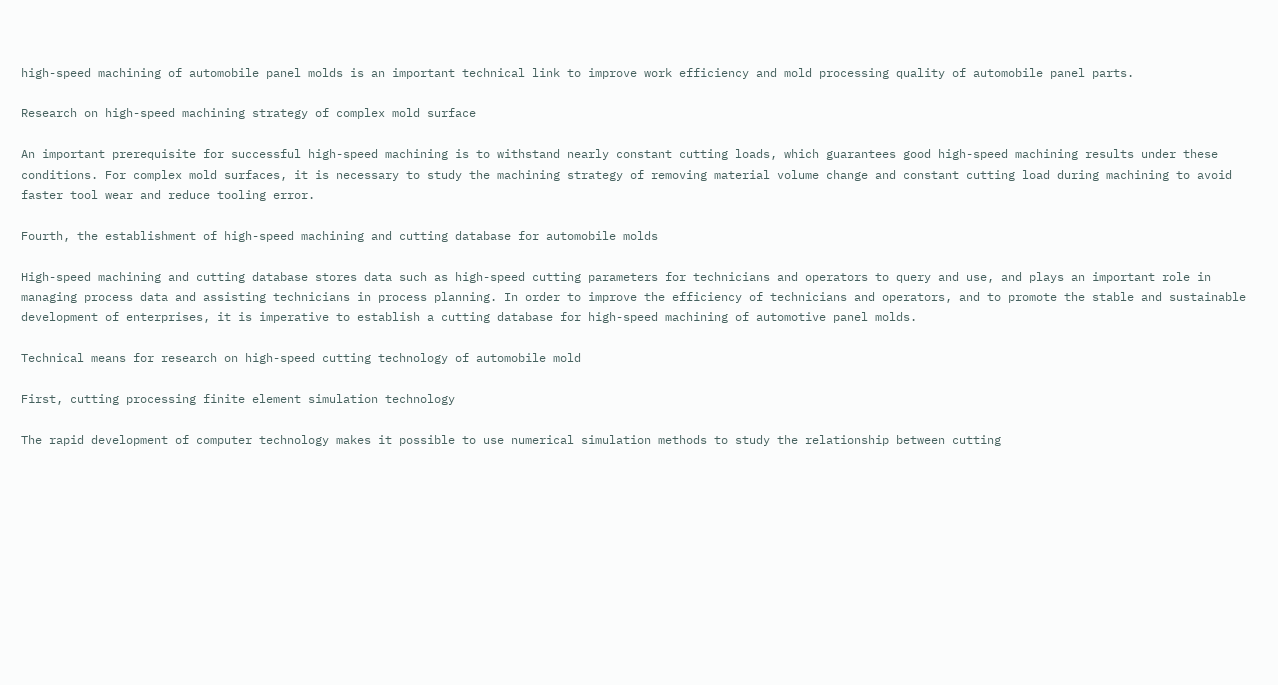high-speed machining of automobile panel molds is an important technical link to improve work efficiency and mold processing quality of automobile panel parts.

Research on high-speed machining strategy of complex mold surface

An important prerequisite for successful high-speed machining is to withstand nearly constant cutting loads, which guarantees good high-speed machining results under these conditions. For complex mold surfaces, it is necessary to study the machining strategy of removing material volume change and constant cutting load during machining to avoid faster tool wear and reduce tooling error.

Fourth, the establishment of high-speed machining and cutting database for automobile molds

High-speed machining and cutting database stores data such as high-speed cutting parameters for technicians and operators to query and use, and plays an important role in managing process data and assisting technicians in process planning. In order to improve the efficiency of technicians and operators, and to promote the stable and sustainable development of enterprises, it is imperative to establish a cutting database for high-speed machining of automotive panel molds.

Technical means for research on high-speed cutting technology of automobile mold

First, cutting processing finite element simulation technology

The rapid development of computer technology makes it possible to use numerical simulation methods to study the relationship between cutting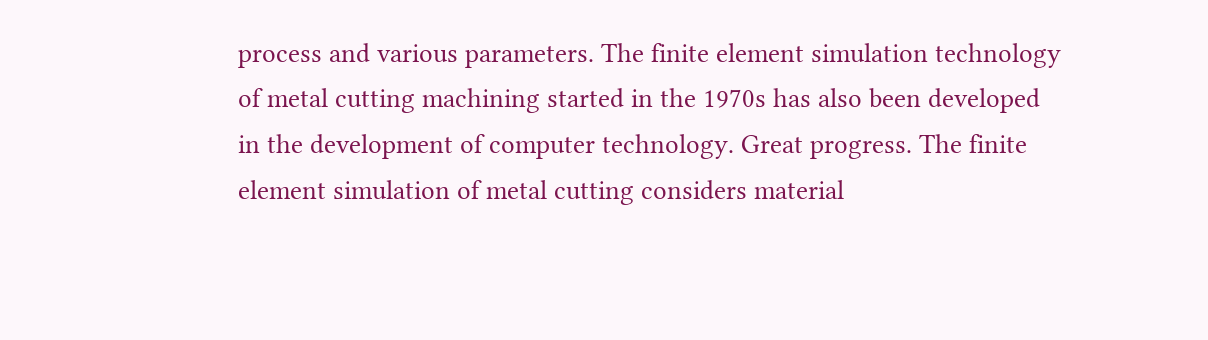process and various parameters. The finite element simulation technology of metal cutting machining started in the 1970s has also been developed in the development of computer technology. Great progress. The finite element simulation of metal cutting considers material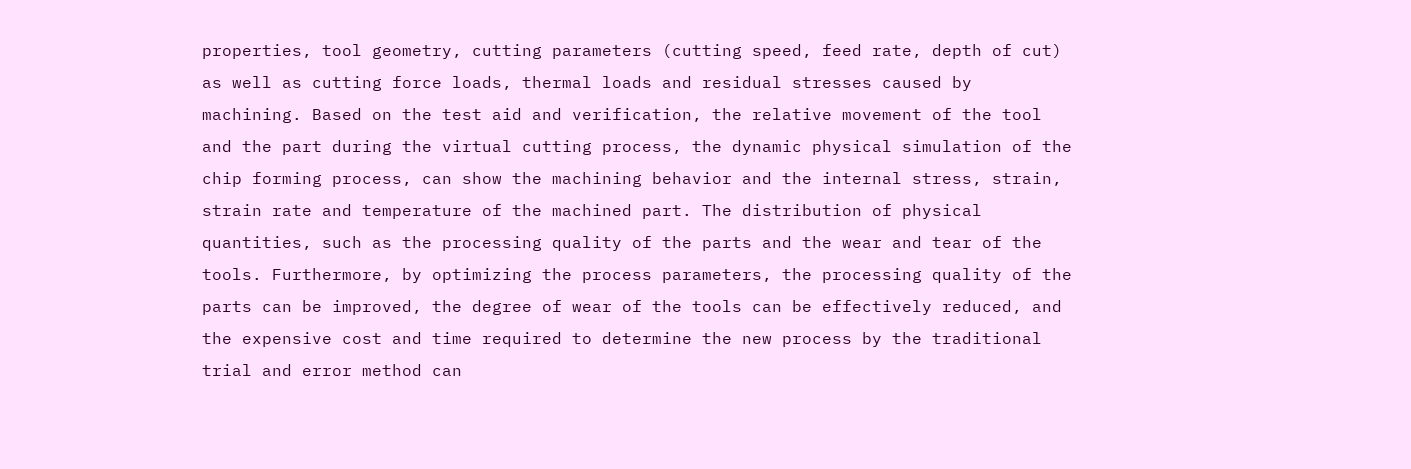properties, tool geometry, cutting parameters (cutting speed, feed rate, depth of cut) as well as cutting force loads, thermal loads and residual stresses caused by machining. Based on the test aid and verification, the relative movement of the tool and the part during the virtual cutting process, the dynamic physical simulation of the chip forming process, can show the machining behavior and the internal stress, strain, strain rate and temperature of the machined part. The distribution of physical quantities, such as the processing quality of the parts and the wear and tear of the tools. Furthermore, by optimizing the process parameters, the processing quality of the parts can be improved, the degree of wear of the tools can be effectively reduced, and the expensive cost and time required to determine the new process by the traditional trial and error method can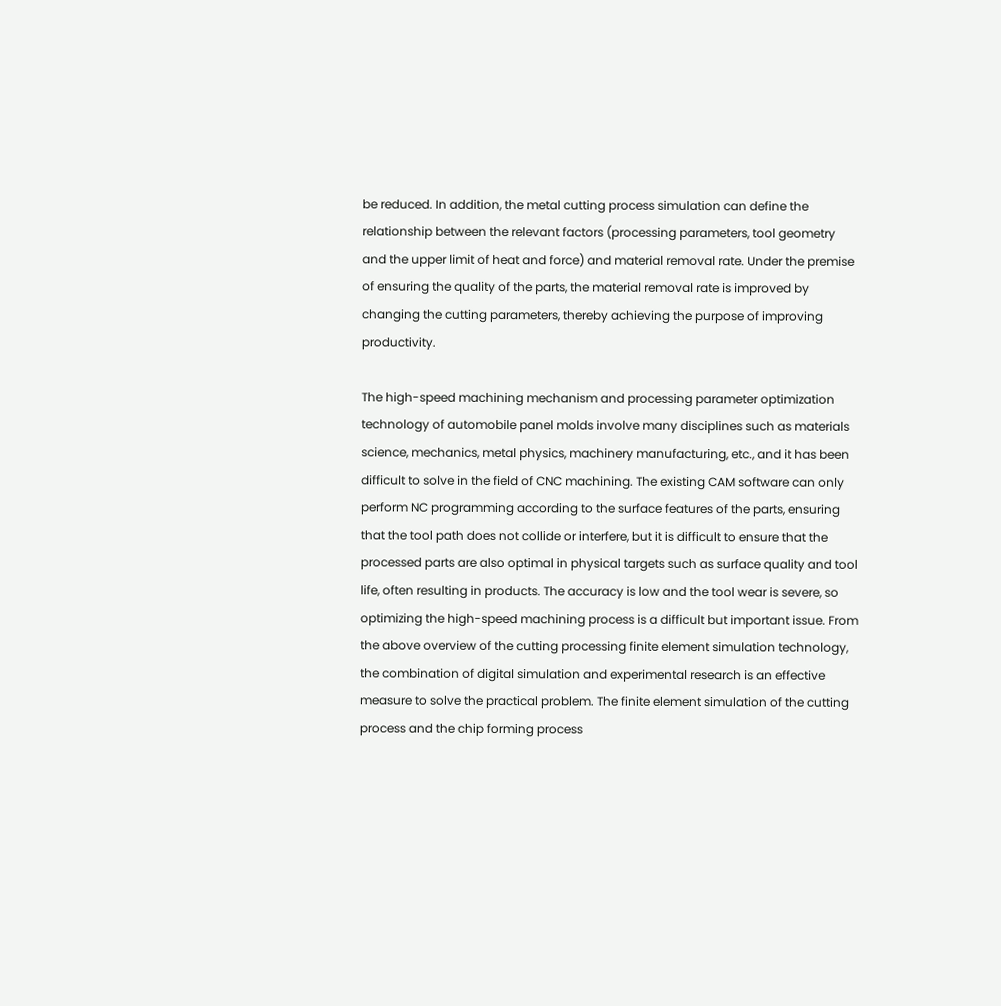be reduced. In addition, the metal cutting process simulation can define the relationship between the relevant factors (processing parameters, tool geometry and the upper limit of heat and force) and material removal rate. Under the premise of ensuring the quality of the parts, the material removal rate is improved by changing the cutting parameters, thereby achieving the purpose of improving productivity.

The high-speed machining mechanism and processing parameter optimization technology of automobile panel molds involve many disciplines such as materials science, mechanics, metal physics, machinery manufacturing, etc., and it has been difficult to solve in the field of CNC machining. The existing CAM software can only perform NC programming according to the surface features of the parts, ensuring that the tool path does not collide or interfere, but it is difficult to ensure that the processed parts are also optimal in physical targets such as surface quality and tool life, often resulting in products. The accuracy is low and the tool wear is severe, so optimizing the high-speed machining process is a difficult but important issue. From the above overview of the cutting processing finite element simulation technology, the combination of digital simulation and experimental research is an effective measure to solve the practical problem. The finite element simulation of the cutting process and the chip forming process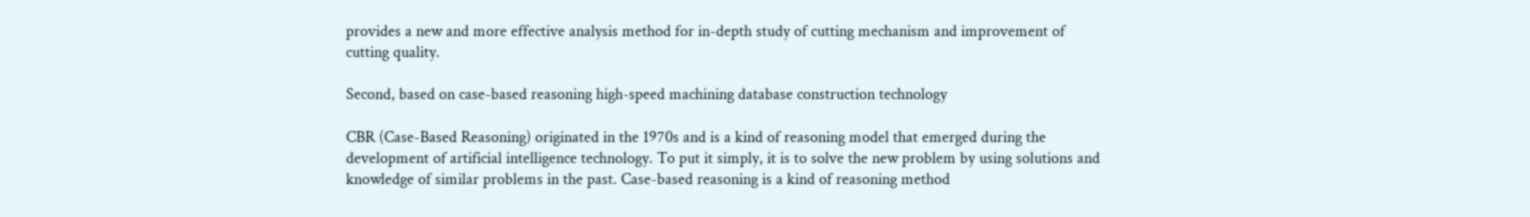provides a new and more effective analysis method for in-depth study of cutting mechanism and improvement of cutting quality.

Second, based on case-based reasoning high-speed machining database construction technology

CBR (Case-Based Reasoning) originated in the 1970s and is a kind of reasoning model that emerged during the development of artificial intelligence technology. To put it simply, it is to solve the new problem by using solutions and knowledge of similar problems in the past. Case-based reasoning is a kind of reasoning method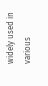widely used in various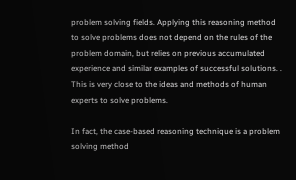problem solving fields. Applying this reasoning method to solve problems does not depend on the rules of the problem domain, but relies on previous accumulated experience and similar examples of successful solutions. . This is very close to the ideas and methods of human experts to solve problems.

In fact, the case-based reasoning technique is a problem solving method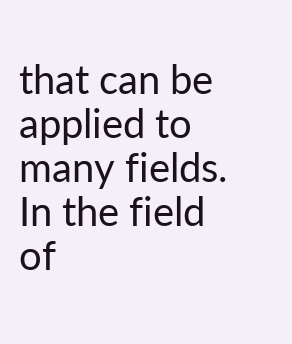that can be applied to many fields. In the field of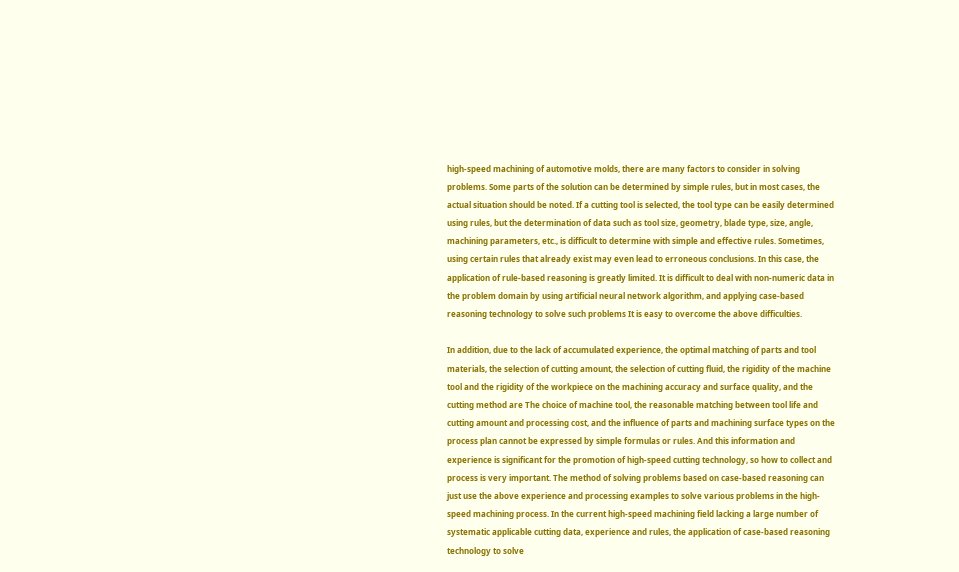high-speed machining of automotive molds, there are many factors to consider in solving problems. Some parts of the solution can be determined by simple rules, but in most cases, the actual situation should be noted. If a cutting tool is selected, the tool type can be easily determined using rules, but the determination of data such as tool size, geometry, blade type, size, angle, machining parameters, etc., is difficult to determine with simple and effective rules. Sometimes, using certain rules that already exist may even lead to erroneous conclusions. In this case, the application of rule-based reasoning is greatly limited. It is difficult to deal with non-numeric data in the problem domain by using artificial neural network algorithm, and applying case-based reasoning technology to solve such problems It is easy to overcome the above difficulties.

In addition, due to the lack of accumulated experience, the optimal matching of parts and tool materials, the selection of cutting amount, the selection of cutting fluid, the rigidity of the machine tool and the rigidity of the workpiece on the machining accuracy and surface quality, and the cutting method are The choice of machine tool, the reasonable matching between tool life and cutting amount and processing cost, and the influence of parts and machining surface types on the process plan cannot be expressed by simple formulas or rules. And this information and experience is significant for the promotion of high-speed cutting technology, so how to collect and process is very important. The method of solving problems based on case-based reasoning can just use the above experience and processing examples to solve various problems in the high-speed machining process. In the current high-speed machining field lacking a large number of systematic applicable cutting data, experience and rules, the application of case-based reasoning technology to solve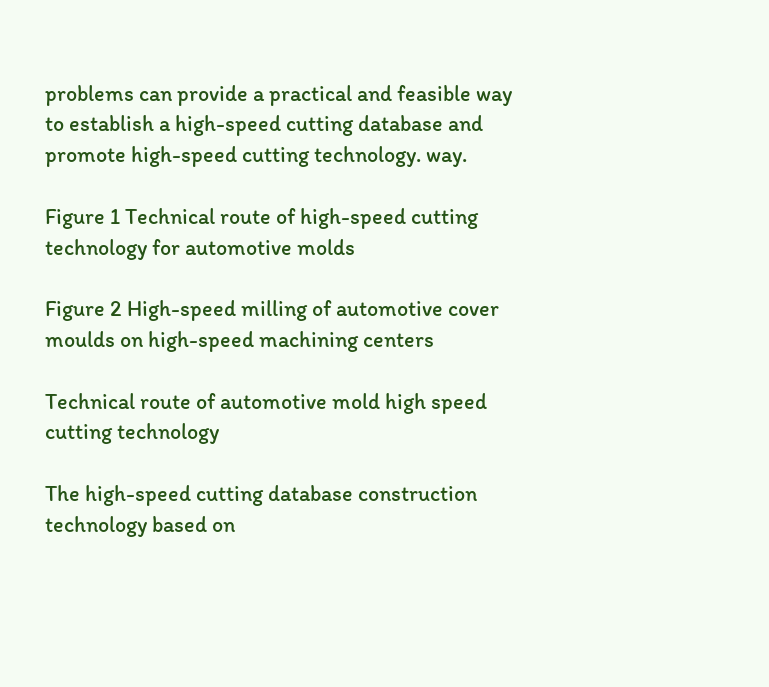problems can provide a practical and feasible way to establish a high-speed cutting database and promote high-speed cutting technology. way.

Figure 1 Technical route of high-speed cutting technology for automotive molds

Figure 2 High-speed milling of automotive cover moulds on high-speed machining centers

Technical route of automotive mold high speed cutting technology

The high-speed cutting database construction technology based on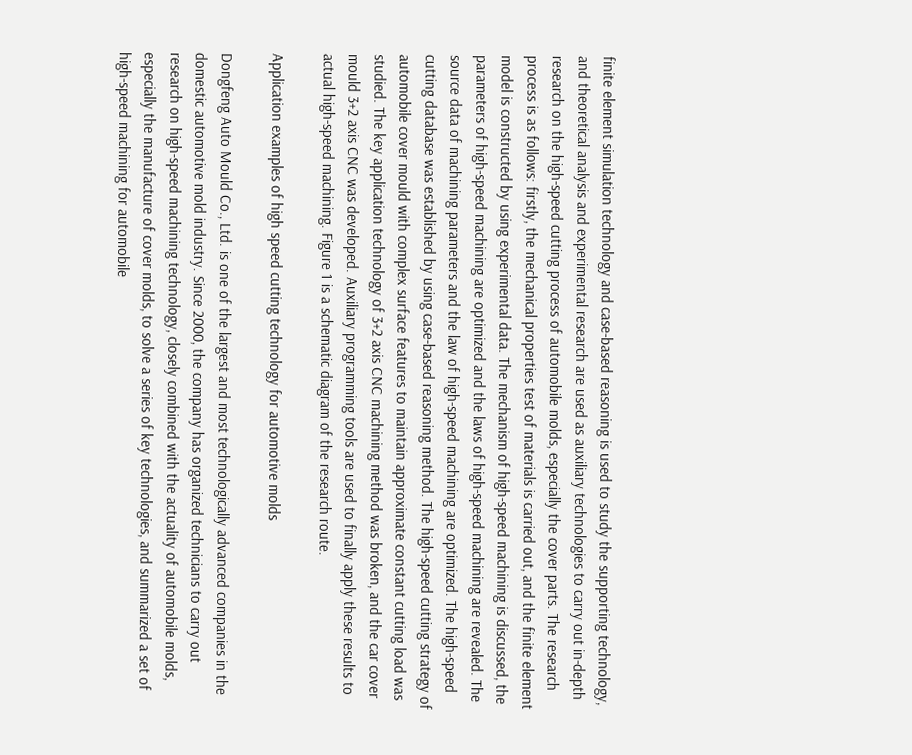finite element simulation technology and case-based reasoning is used to study the supporting technology, and theoretical analysis and experimental research are used as auxiliary technologies to carry out in-depth research on the high-speed cutting process of automobile molds, especially the cover parts. The research process is as follows: firstly, the mechanical properties test of materials is carried out, and the finite element model is constructed by using experimental data. The mechanism of high-speed machining is discussed, the parameters of high-speed machining are optimized and the laws of high-speed machining are revealed. The source data of machining parameters and the law of high-speed machining are optimized. The high-speed cutting database was established by using case-based reasoning method. The high-speed cutting strategy of automobile cover mould with complex surface features to maintain approximate constant cutting load was studied. The key application technology of 3+2 axis CNC machining method was broken, and the car cover mould 3+2 axis CNC was developed. Auxiliary programming tools are used to finally apply these results to actual high-speed machining. Figure 1 is a schematic diagram of the research route.

Application examples of high speed cutting technology for automotive molds

Dongfeng Auto Mould Co., Ltd. is one of the largest and most technologically advanced companies in the domestic automotive mold industry. Since 2000, the company has organized technicians to carry out research on high-speed machining technology, closely combined with the actuality of automobile molds, especially the manufacture of cover molds, to solve a series of key technologies, and summarized a set of high-speed machining for automobile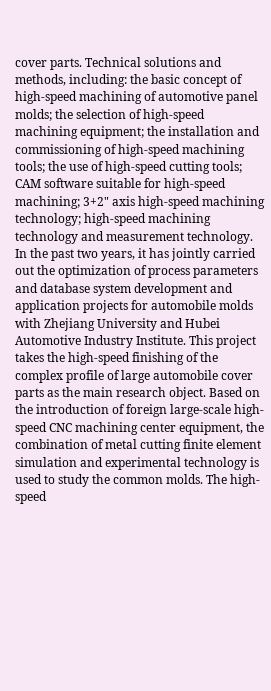cover parts. Technical solutions and methods, including: the basic concept of high-speed machining of automotive panel molds; the selection of high-speed machining equipment; the installation and commissioning of high-speed machining tools; the use of high-speed cutting tools; CAM software suitable for high-speed machining; 3+2" axis high-speed machining technology; high-speed machining technology and measurement technology. In the past two years, it has jointly carried out the optimization of process parameters and database system development and application projects for automobile molds with Zhejiang University and Hubei Automotive Industry Institute. This project takes the high-speed finishing of the complex profile of large automobile cover parts as the main research object. Based on the introduction of foreign large-scale high-speed CNC machining center equipment, the combination of metal cutting finite element simulation and experimental technology is used to study the common molds. The high-speed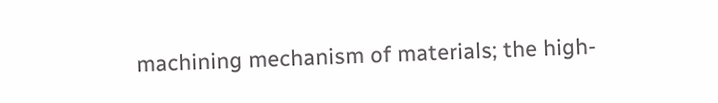machining mechanism of materials; the high-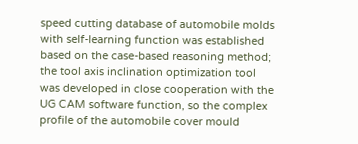speed cutting database of automobile molds with self-learning function was established based on the case-based reasoning method; the tool axis inclination optimization tool was developed in close cooperation with the UG CAM software function, so the complex profile of the automobile cover mould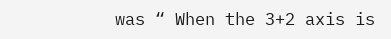was “ When the 3+2 axis is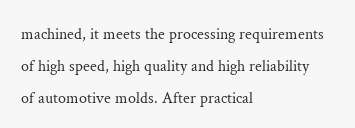machined, it meets the processing requirements of high speed, high quality and high reliability of automotive molds. After practical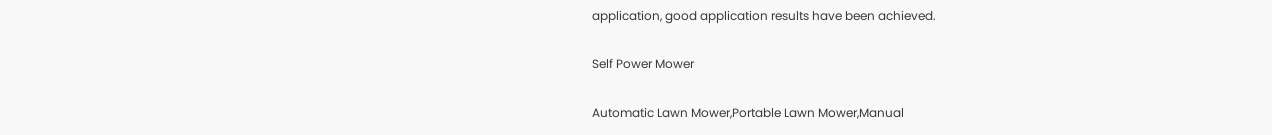application, good application results have been achieved.

Self Power Mower

Automatic Lawn Mower,Portable Lawn Mower,Manual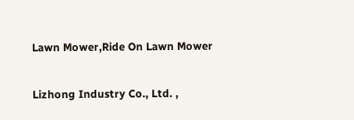Lawn Mower,Ride On Lawn Mower

Lizhong Industry Co., Ltd. ,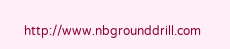http://www.nbgrounddrill.com